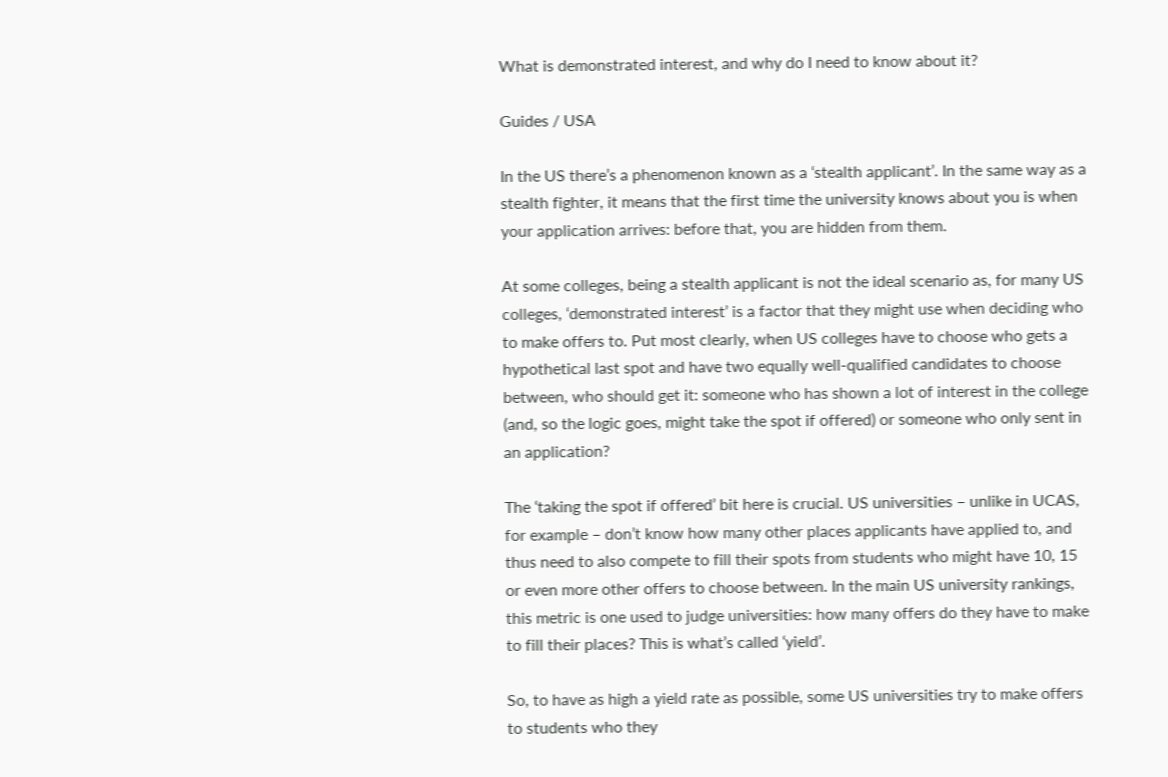What is demonstrated interest, and why do I need to know about it?

Guides / USA

In the US there’s a phenomenon known as a ‘stealth applicant’. In the same way as a stealth fighter, it means that the first time the university knows about you is when your application arrives: before that, you are hidden from them.

At some colleges, being a stealth applicant is not the ideal scenario as, for many US colleges, ‘demonstrated interest’ is a factor that they might use when deciding who to make offers to. Put most clearly, when US colleges have to choose who gets a hypothetical last spot and have two equally well-qualified candidates to choose between, who should get it: someone who has shown a lot of interest in the college (and, so the logic goes, might take the spot if offered) or someone who only sent in an application?

The ‘taking the spot if offered’ bit here is crucial. US universities – unlike in UCAS, for example – don’t know how many other places applicants have applied to, and thus need to also compete to fill their spots from students who might have 10, 15 or even more other offers to choose between. In the main US university rankings, this metric is one used to judge universities: how many offers do they have to make to fill their places? This is what’s called ‘yield’.

So, to have as high a yield rate as possible, some US universities try to make offers to students who they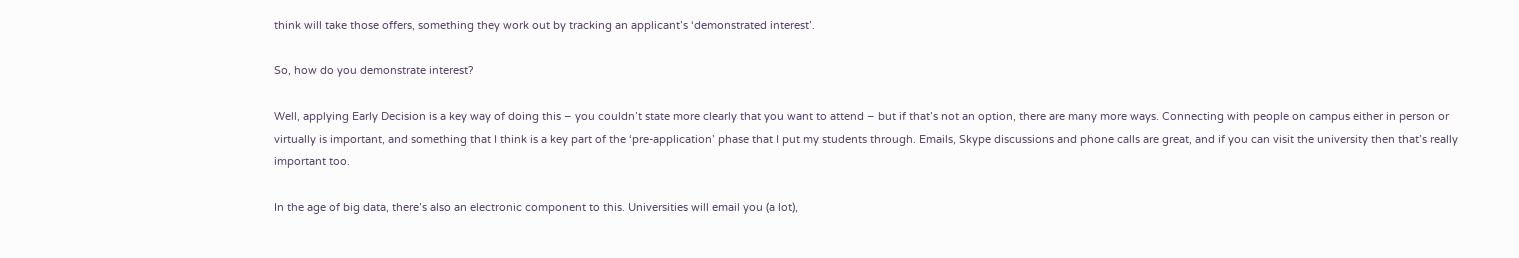think will take those offers, something they work out by tracking an applicant’s ‘demonstrated interest’.

So, how do you demonstrate interest?

Well, applying Early Decision is a key way of doing this – you couldn’t state more clearly that you want to attend – but if that’s not an option, there are many more ways. Connecting with people on campus either in person or virtually is important, and something that I think is a key part of the ‘pre-application’ phase that I put my students through. Emails, Skype discussions and phone calls are great, and if you can visit the university then that’s really important too.

In the age of big data, there’s also an electronic component to this. Universities will email you (a lot),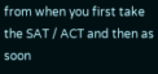from when you first take the SAT / ACT and then as soon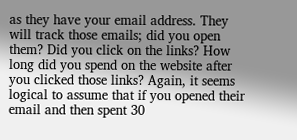as they have your email address. They will track those emails; did you open them? Did you click on the links? How long did you spend on the website after you clicked those links? Again, it seems logical to assume that if you opened their email and then spent 30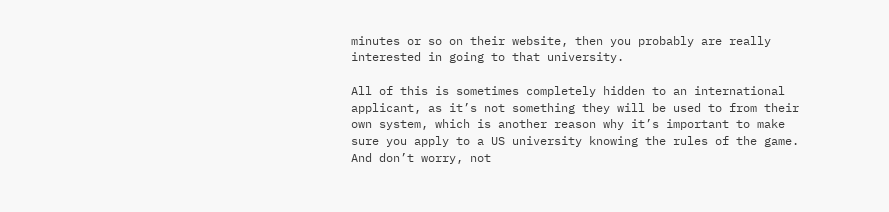minutes or so on their website, then you probably are really interested in going to that university.

All of this is sometimes completely hidden to an international applicant, as it’s not something they will be used to from their own system, which is another reason why it’s important to make sure you apply to a US university knowing the rules of the game. And don’t worry, not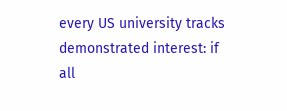every US university tracks demonstrated interest: if all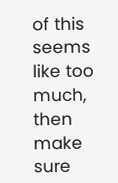of this seems like too much, then make sure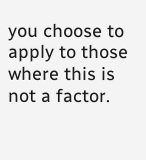you choose to apply to those where this is not a factor.